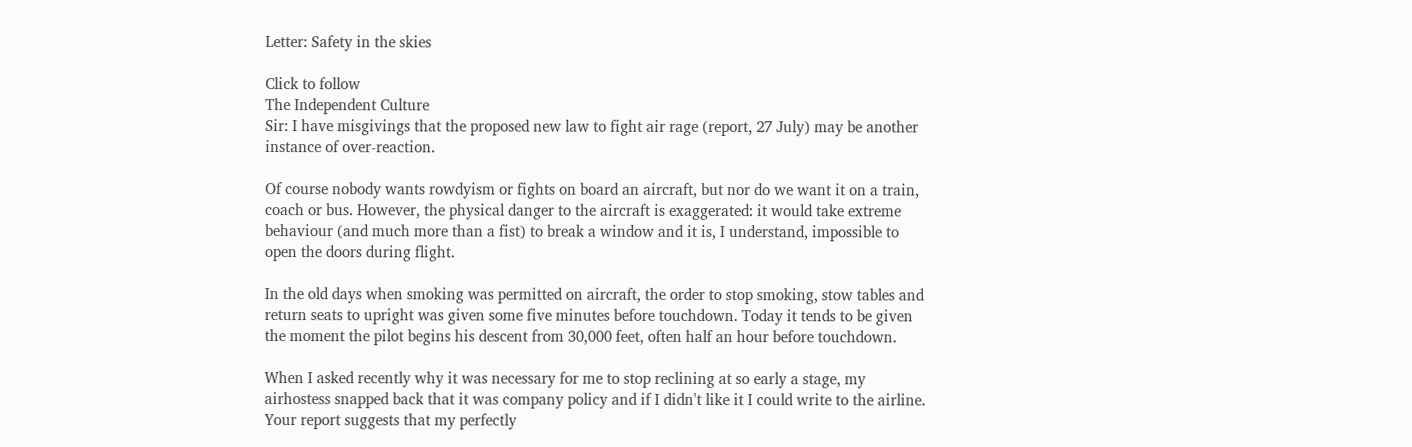Letter: Safety in the skies

Click to follow
The Independent Culture
Sir: I have misgivings that the proposed new law to fight air rage (report, 27 July) may be another instance of over-reaction.

Of course nobody wants rowdyism or fights on board an aircraft, but nor do we want it on a train, coach or bus. However, the physical danger to the aircraft is exaggerated: it would take extreme behaviour (and much more than a fist) to break a window and it is, I understand, impossible to open the doors during flight.

In the old days when smoking was permitted on aircraft, the order to stop smoking, stow tables and return seats to upright was given some five minutes before touchdown. Today it tends to be given the moment the pilot begins his descent from 30,000 feet, often half an hour before touchdown.

When I asked recently why it was necessary for me to stop reclining at so early a stage, my airhostess snapped back that it was company policy and if I didn't like it I could write to the airline. Your report suggests that my perfectly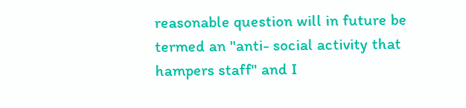reasonable question will in future be termed an "anti- social activity that hampers staff" and I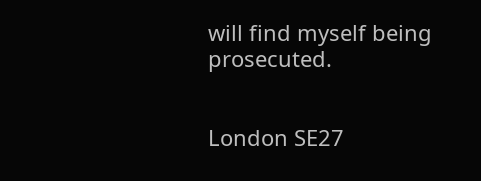will find myself being prosecuted.


London SE27